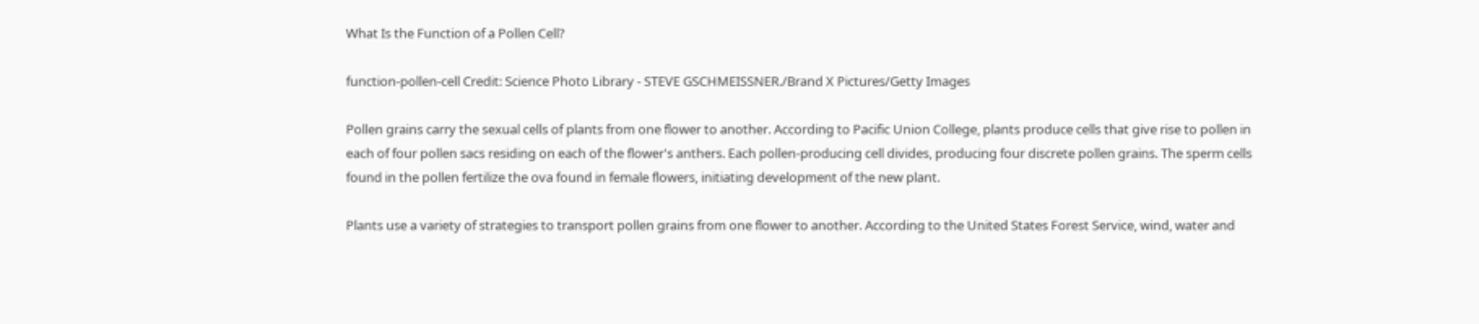What Is the Function of a Pollen Cell?

function-pollen-cell Credit: Science Photo Library - STEVE GSCHMEISSNER./Brand X Pictures/Getty Images

Pollen grains carry the sexual cells of plants from one flower to another. According to Pacific Union College, plants produce cells that give rise to pollen in each of four pollen sacs residing on each of the flower's anthers. Each pollen-producing cell divides, producing four discrete pollen grains. The sperm cells found in the pollen fertilize the ova found in female flowers, initiating development of the new plant.

Plants use a variety of strategies to transport pollen grains from one flower to another. According to the United States Forest Service, wind, water and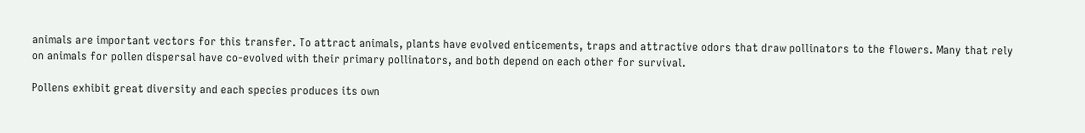animals are important vectors for this transfer. To attract animals, plants have evolved enticements, traps and attractive odors that draw pollinators to the flowers. Many that rely on animals for pollen dispersal have co-evolved with their primary pollinators, and both depend on each other for survival.

Pollens exhibit great diversity and each species produces its own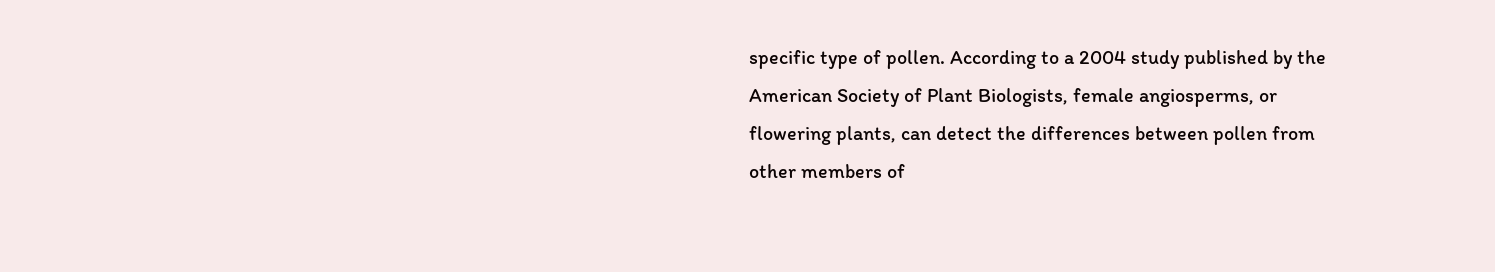specific type of pollen. According to a 2004 study published by the American Society of Plant Biologists, female angiosperms, or flowering plants, can detect the differences between pollen from other members of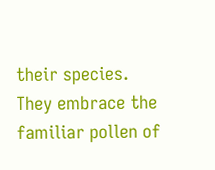their species. They embrace the familiar pollen of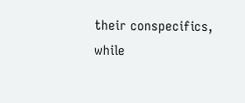their conspecifics, while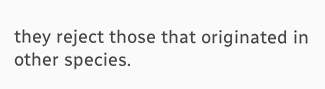they reject those that originated in other species.